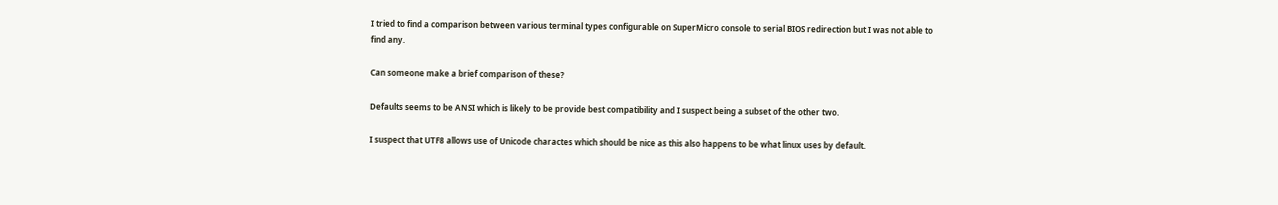I tried to find a comparison between various terminal types configurable on SuperMicro console to serial BIOS redirection but I was not able to find any.

Can someone make a brief comparison of these?

Defaults seems to be ANSI which is likely to be provide best compatibility and I suspect being a subset of the other two.

I suspect that UTF8 allows use of Unicode charactes which should be nice as this also happens to be what linux uses by default.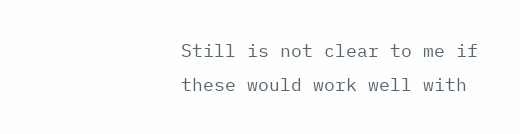Still is not clear to me if these would work well with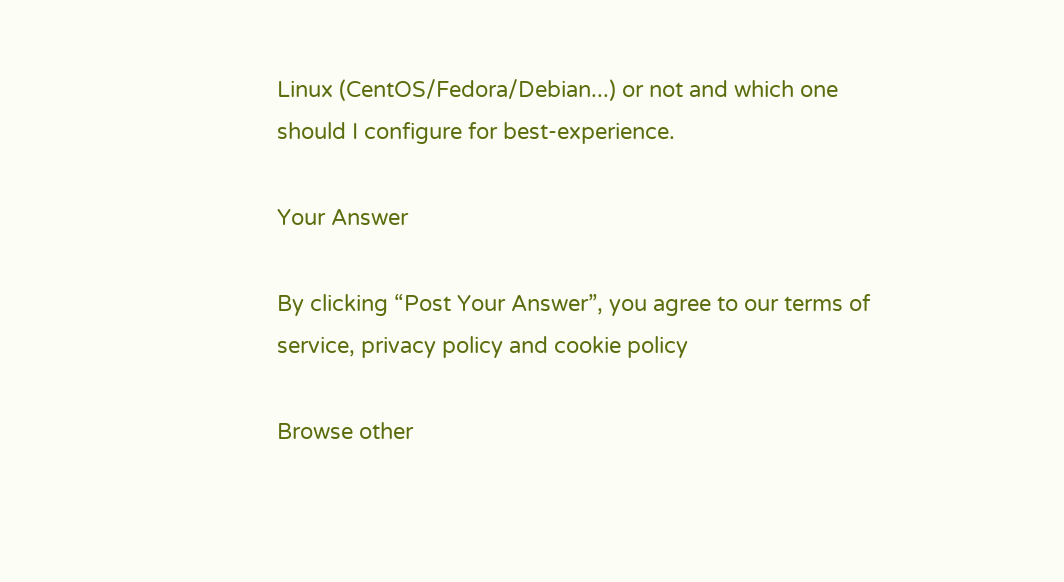Linux (CentOS/Fedora/Debian...) or not and which one should I configure for best-experience.

Your Answer

By clicking “Post Your Answer”, you agree to our terms of service, privacy policy and cookie policy

Browse other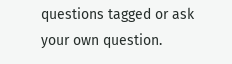questions tagged or ask your own question.